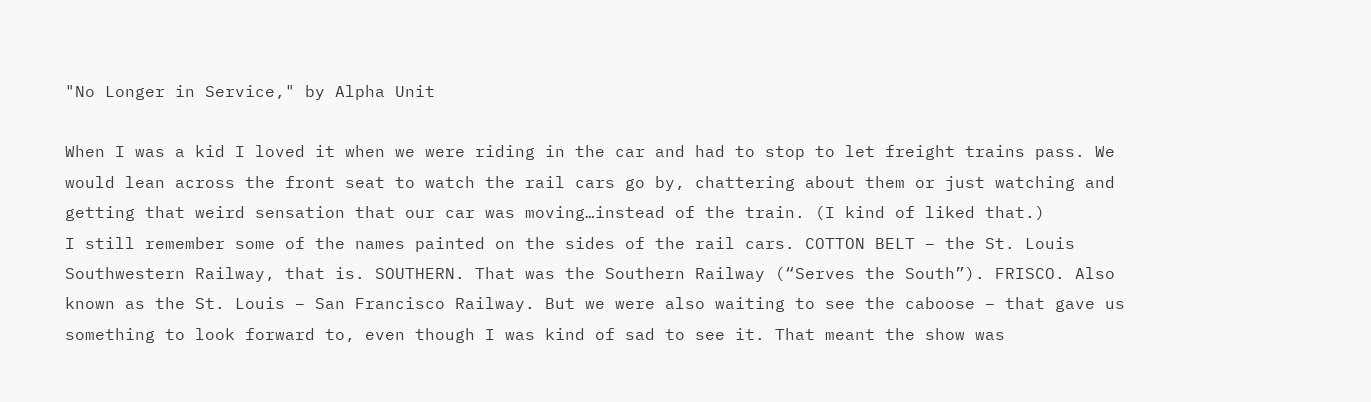"No Longer in Service," by Alpha Unit

When I was a kid I loved it when we were riding in the car and had to stop to let freight trains pass. We would lean across the front seat to watch the rail cars go by, chattering about them or just watching and getting that weird sensation that our car was moving…instead of the train. (I kind of liked that.)
I still remember some of the names painted on the sides of the rail cars. COTTON BELT – the St. Louis Southwestern Railway, that is. SOUTHERN. That was the Southern Railway (“Serves the South”). FRISCO. Also known as the St. Louis – San Francisco Railway. But we were also waiting to see the caboose – that gave us something to look forward to, even though I was kind of sad to see it. That meant the show was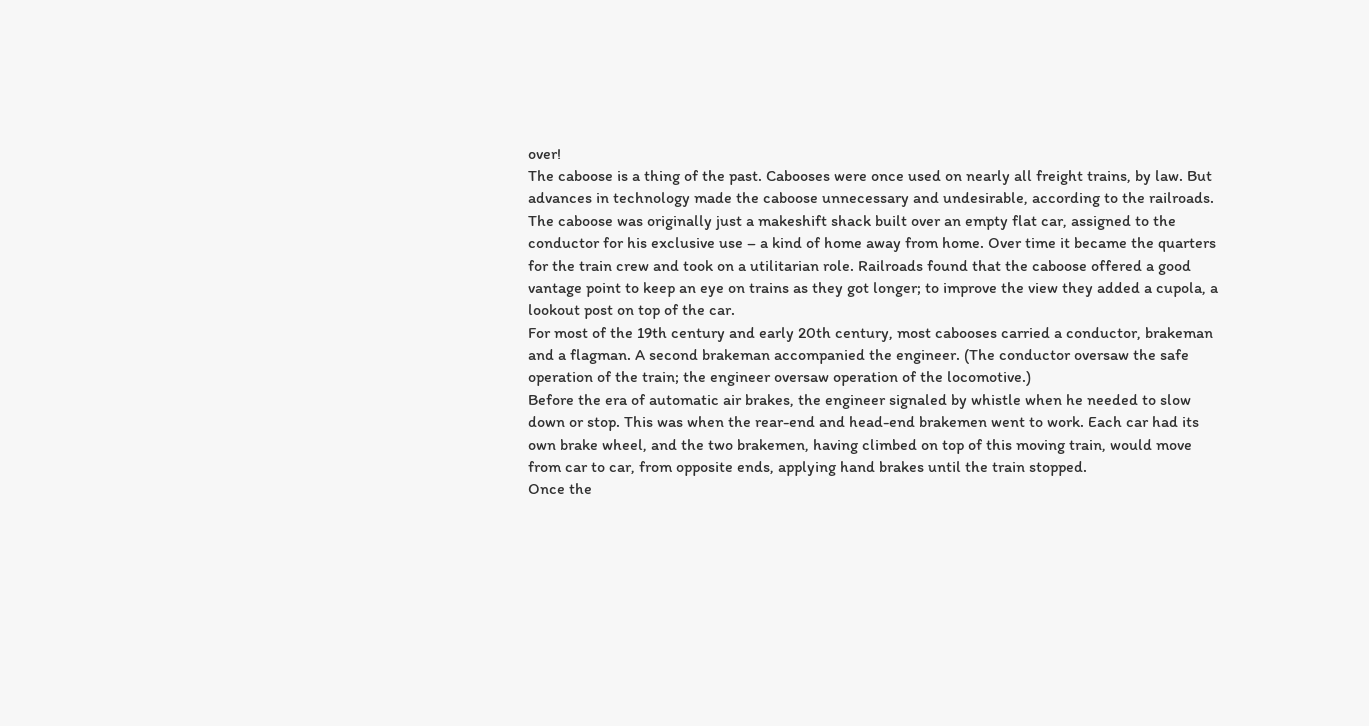over!
The caboose is a thing of the past. Cabooses were once used on nearly all freight trains, by law. But advances in technology made the caboose unnecessary and undesirable, according to the railroads.
The caboose was originally just a makeshift shack built over an empty flat car, assigned to the conductor for his exclusive use – a kind of home away from home. Over time it became the quarters for the train crew and took on a utilitarian role. Railroads found that the caboose offered a good vantage point to keep an eye on trains as they got longer; to improve the view they added a cupola, a lookout post on top of the car.
For most of the 19th century and early 20th century, most cabooses carried a conductor, brakeman and a flagman. A second brakeman accompanied the engineer. (The conductor oversaw the safe operation of the train; the engineer oversaw operation of the locomotive.)
Before the era of automatic air brakes, the engineer signaled by whistle when he needed to slow down or stop. This was when the rear-end and head-end brakemen went to work. Each car had its own brake wheel, and the two brakemen, having climbed on top of this moving train, would move from car to car, from opposite ends, applying hand brakes until the train stopped.
Once the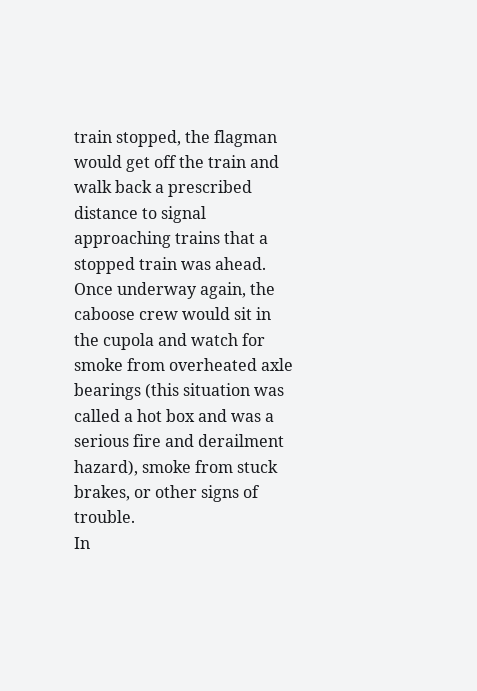train stopped, the flagman would get off the train and walk back a prescribed distance to signal approaching trains that a stopped train was ahead. Once underway again, the caboose crew would sit in the cupola and watch for smoke from overheated axle bearings (this situation was called a hot box and was a serious fire and derailment hazard), smoke from stuck brakes, or other signs of trouble.
In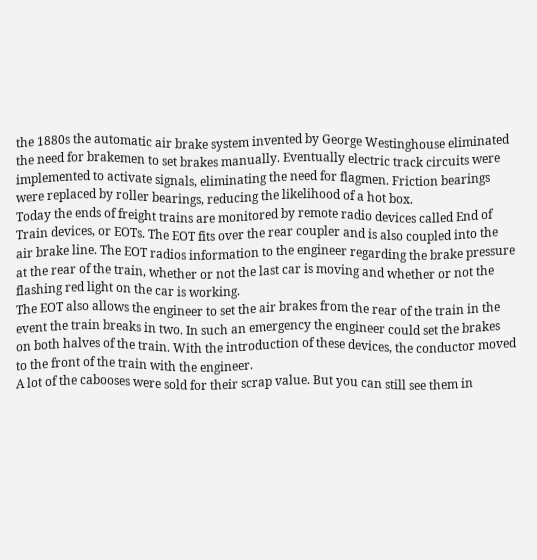the 1880s the automatic air brake system invented by George Westinghouse eliminated the need for brakemen to set brakes manually. Eventually electric track circuits were implemented to activate signals, eliminating the need for flagmen. Friction bearings were replaced by roller bearings, reducing the likelihood of a hot box.
Today the ends of freight trains are monitored by remote radio devices called End of Train devices, or EOTs. The EOT fits over the rear coupler and is also coupled into the air brake line. The EOT radios information to the engineer regarding the brake pressure at the rear of the train, whether or not the last car is moving and whether or not the flashing red light on the car is working.
The EOT also allows the engineer to set the air brakes from the rear of the train in the event the train breaks in two. In such an emergency the engineer could set the brakes on both halves of the train. With the introduction of these devices, the conductor moved to the front of the train with the engineer.
A lot of the cabooses were sold for their scrap value. But you can still see them in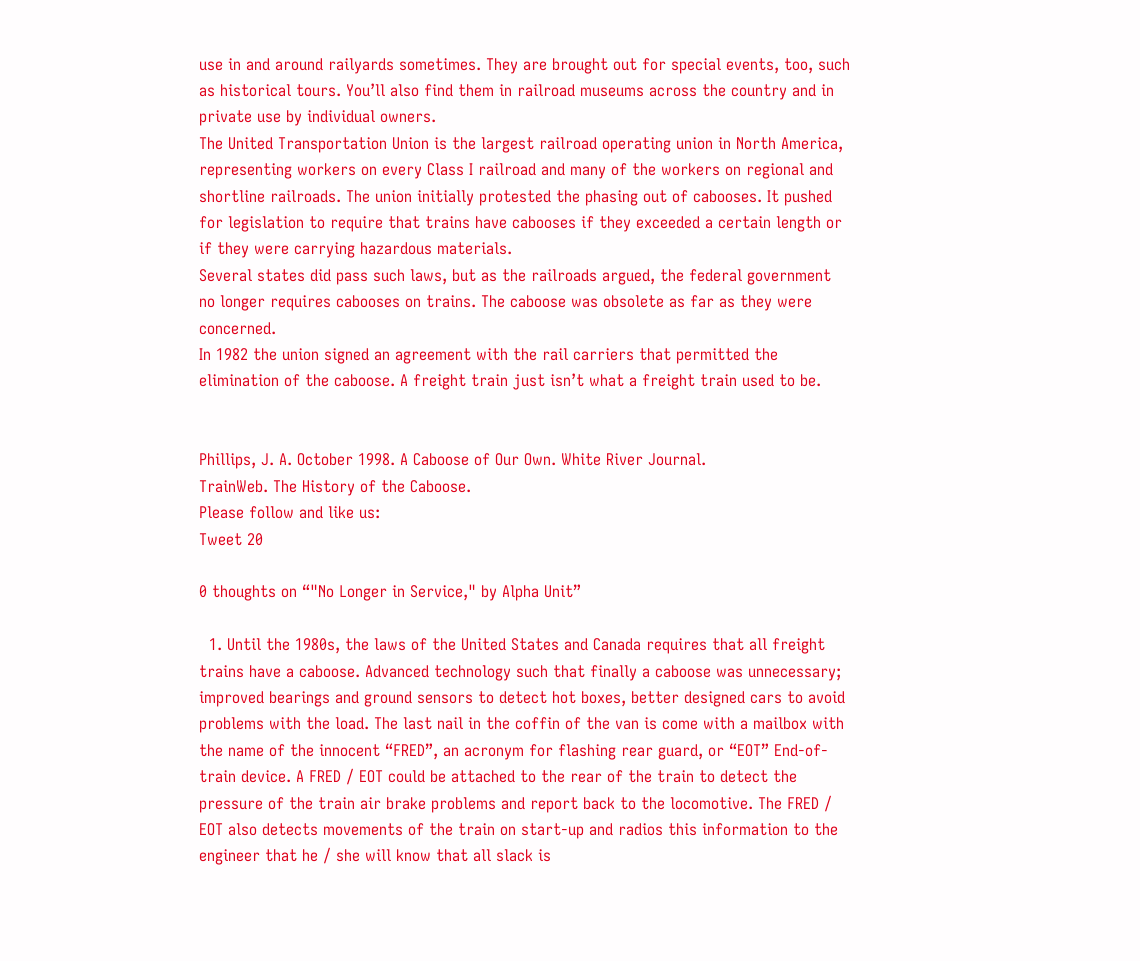use in and around railyards sometimes. They are brought out for special events, too, such as historical tours. You’ll also find them in railroad museums across the country and in private use by individual owners.
The United Transportation Union is the largest railroad operating union in North America, representing workers on every Class I railroad and many of the workers on regional and shortline railroads. The union initially protested the phasing out of cabooses. It pushed for legislation to require that trains have cabooses if they exceeded a certain length or if they were carrying hazardous materials.
Several states did pass such laws, but as the railroads argued, the federal government no longer requires cabooses on trains. The caboose was obsolete as far as they were concerned.
In 1982 the union signed an agreement with the rail carriers that permitted the elimination of the caboose. A freight train just isn’t what a freight train used to be.


Phillips, J. A. October 1998. A Caboose of Our Own. White River Journal.
TrainWeb. The History of the Caboose.
Please follow and like us:
Tweet 20

0 thoughts on “"No Longer in Service," by Alpha Unit”

  1. Until the 1980s, the laws of the United States and Canada requires that all freight trains have a caboose. Advanced technology such that finally a caboose was unnecessary; improved bearings and ground sensors to detect hot boxes, better designed cars to avoid problems with the load. The last nail in the coffin of the van is come with a mailbox with the name of the innocent “FRED”, an acronym for flashing rear guard, or “EOT” End-of-train device. A FRED / EOT could be attached to the rear of the train to detect the pressure of the train air brake problems and report back to the locomotive. The FRED / EOT also detects movements of the train on start-up and radios this information to the engineer that he / she will know that all slack is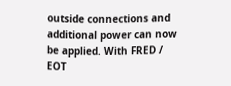outside connections and additional power can now be applied. With FRED / EOT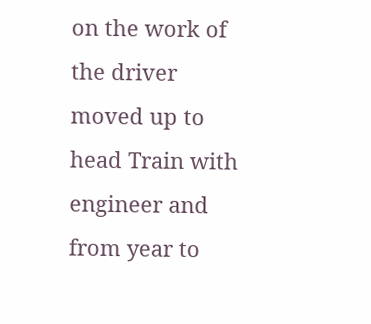on the work of the driver moved up to head Train with engineer and from year to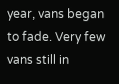year, vans began to fade. Very few vans still in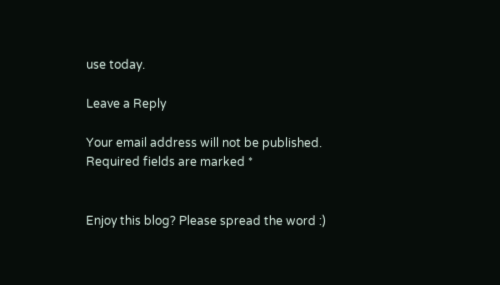use today.

Leave a Reply

Your email address will not be published. Required fields are marked *


Enjoy this blog? Please spread the word :)